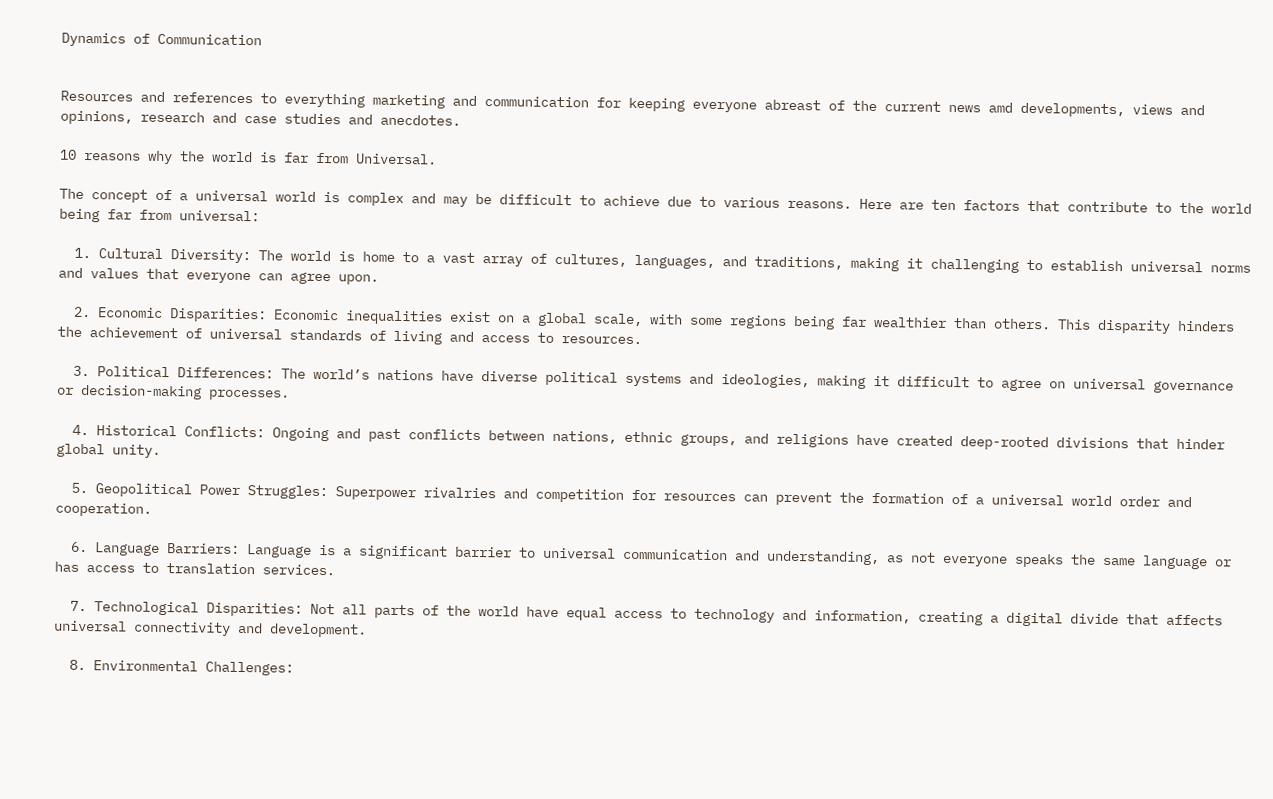Dynamics of Communication


Resources and references to everything marketing and communication for keeping everyone abreast of the current news amd developments, views and opinions, research and case studies and anecdotes.

10 reasons why the world is far from Universal.

The concept of a universal world is complex and may be difficult to achieve due to various reasons. Here are ten factors that contribute to the world being far from universal:

  1. Cultural Diversity: The world is home to a vast array of cultures, languages, and traditions, making it challenging to establish universal norms and values that everyone can agree upon.

  2. Economic Disparities: Economic inequalities exist on a global scale, with some regions being far wealthier than others. This disparity hinders the achievement of universal standards of living and access to resources.

  3. Political Differences: The world’s nations have diverse political systems and ideologies, making it difficult to agree on universal governance or decision-making processes.

  4. Historical Conflicts: Ongoing and past conflicts between nations, ethnic groups, and religions have created deep-rooted divisions that hinder global unity.

  5. Geopolitical Power Struggles: Superpower rivalries and competition for resources can prevent the formation of a universal world order and cooperation.

  6. Language Barriers: Language is a significant barrier to universal communication and understanding, as not everyone speaks the same language or has access to translation services.

  7. Technological Disparities: Not all parts of the world have equal access to technology and information, creating a digital divide that affects universal connectivity and development.

  8. Environmental Challenges: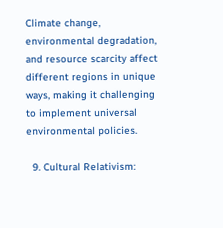Climate change, environmental degradation, and resource scarcity affect different regions in unique ways, making it challenging to implement universal environmental policies.

  9. Cultural Relativism: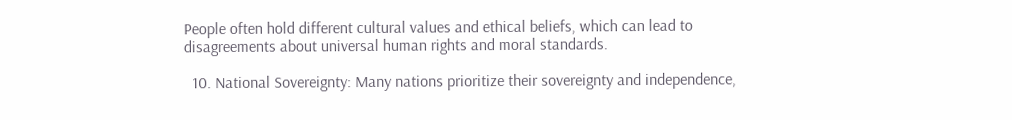People often hold different cultural values and ethical beliefs, which can lead to disagreements about universal human rights and moral standards.

  10. National Sovereignty: Many nations prioritize their sovereignty and independence,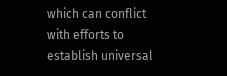which can conflict with efforts to establish universal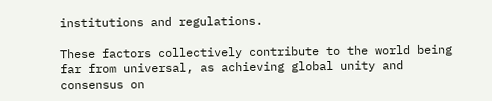institutions and regulations.

These factors collectively contribute to the world being far from universal, as achieving global unity and consensus on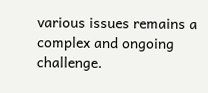various issues remains a complex and ongoing challenge.